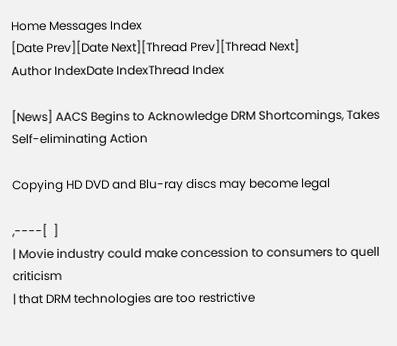Home Messages Index
[Date Prev][Date Next][Thread Prev][Thread Next]
Author IndexDate IndexThread Index

[News] AACS Begins to Acknowledge DRM Shortcomings, Takes Self-eliminating Action

Copying HD DVD and Blu-ray discs may become legal

,----[  ]
| Movie industry could make concession to consumers to quell criticism
| that DRM technologies are too restrictive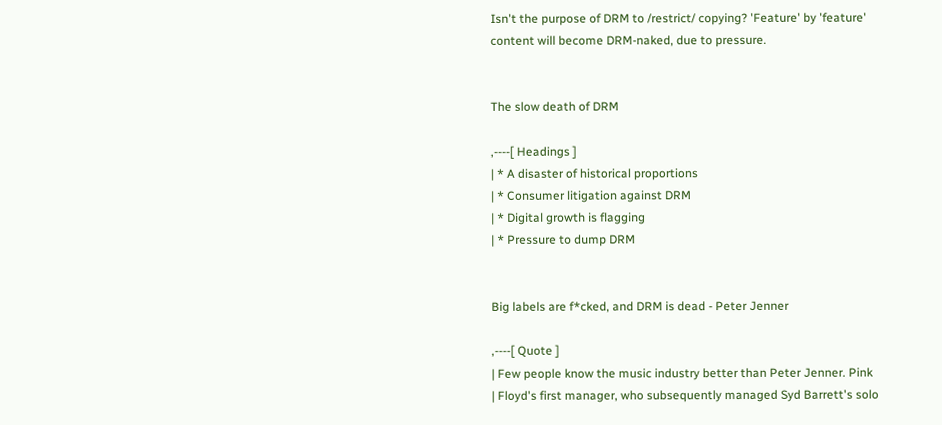Isn't the purpose of DRM to /restrict/ copying? 'Feature' by 'feature'
content will become DRM-naked, due to pressure.


The slow death of DRM

,----[ Headings ]
| * A disaster of historical proportions
| * Consumer litigation against DRM
| * Digital growth is flagging
| * Pressure to dump DRM


Big labels are f*cked, and DRM is dead - Peter Jenner

,----[ Quote ]
| Few people know the music industry better than Peter Jenner. Pink
| Floyd's first manager, who subsequently managed Syd Barrett's solo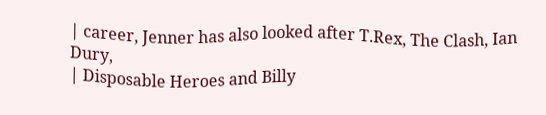| career, Jenner has also looked after T.Rex, The Clash, Ian Dury,
| Disposable Heroes and Billy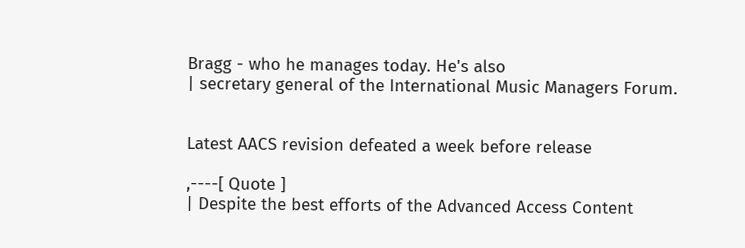Bragg - who he manages today. He's also
| secretary general of the International Music Managers Forum.


Latest AACS revision defeated a week before release

,----[ Quote ]
| Despite the best efforts of the Advanced Access Content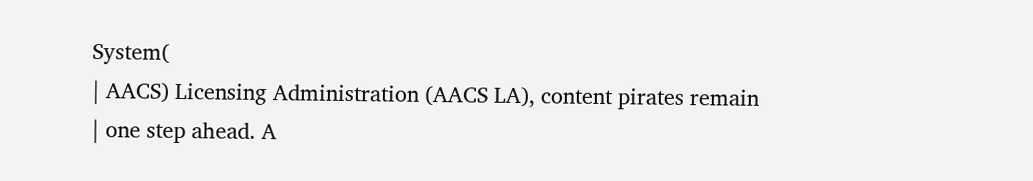System(
| AACS) Licensing Administration (AACS LA), content pirates remain
| one step ahead. A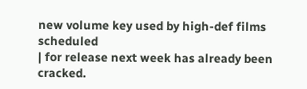new volume key used by high-def films scheduled
| for release next week has already been cracked.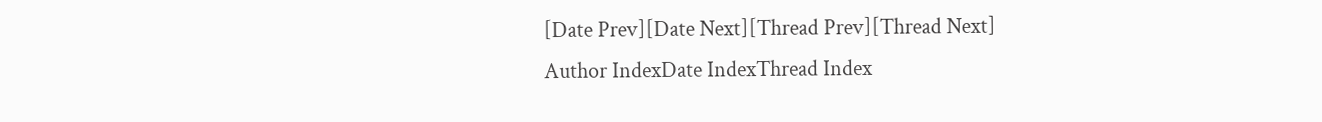[Date Prev][Date Next][Thread Prev][Thread Next]
Author IndexDate IndexThread Index